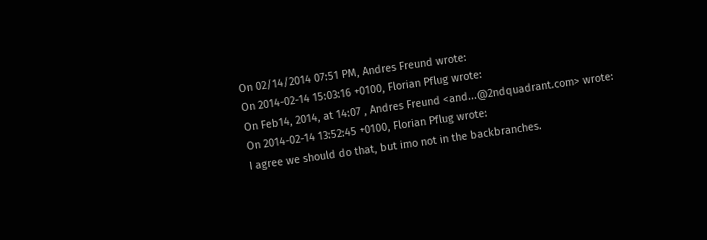On 02/14/2014 07:51 PM, Andres Freund wrote:
On 2014-02-14 15:03:16 +0100, Florian Pflug wrote:
On Feb14, 2014, at 14:07 , Andres Freund <and...@2ndquadrant.com> wrote:
On 2014-02-14 13:52:45 +0100, Florian Pflug wrote:
I agree we should do that, but imo not in the backbranches.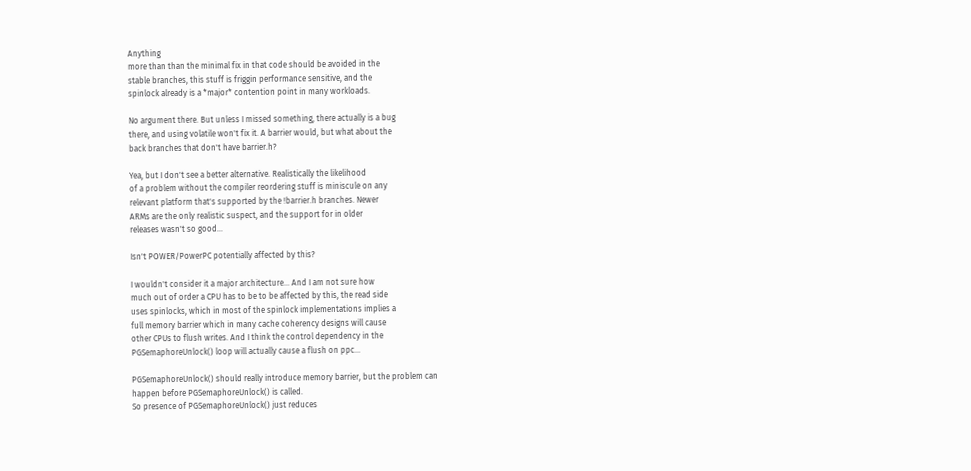Anything
more than than the minimal fix in that code should be avoided in the
stable branches, this stuff is friggin performance sensitive, and the
spinlock already is a *major* contention point in many workloads.

No argument there. But unless I missed something, there actually is a bug
there, and using volatile won't fix it. A barrier would, but what about the
back branches that don't have barrier.h?

Yea, but I don't see a better alternative. Realistically the likelihood
of a problem without the compiler reordering stuff is miniscule on any
relevant platform that's supported by the !barrier.h branches. Newer
ARMs are the only realistic suspect, and the support for in older
releases wasn't so good...

Isn't POWER/PowerPC potentially affected by this?

I wouldn't consider it a major architecture... And I am not sure how
much out of order a CPU has to be to be affected by this, the read side
uses spinlocks, which in most of the spinlock implementations implies a
full memory barrier which in many cache coherency designs will cause
other CPUs to flush writes. And I think the control dependency in the
PGSemaphoreUnlock() loop will actually cause a flush on ppc...

PGSemaphoreUnlock() should really introduce memory barrier, but the problem can
happen before PGSemaphoreUnlock() is called.
So presence of PGSemaphoreUnlock() just reduces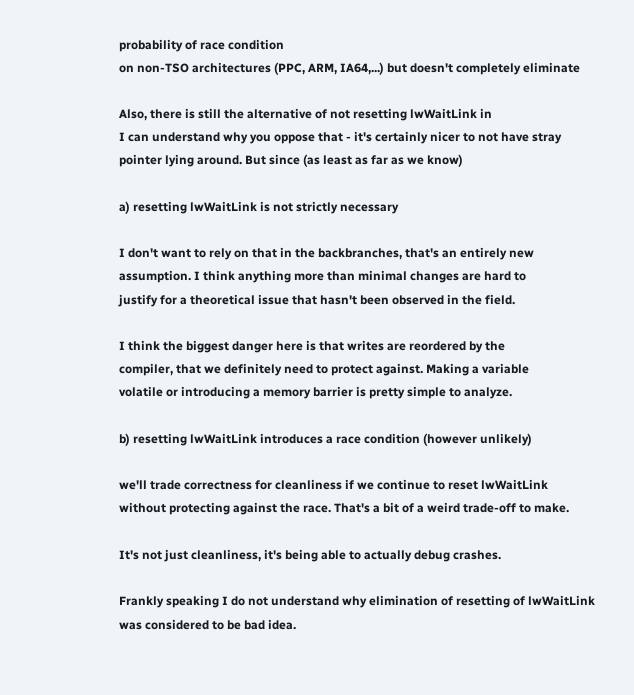probability of race condition
on non-TSO architectures (PPC, ARM, IA64,...) but doesn't completely eliminate

Also, there is still the alternative of not resetting lwWaitLink in
I can understand why you oppose that - it's certainly nicer to not have stray
pointer lying around. But since (as least as far as we know)

a) resetting lwWaitLink is not strictly necessary

I don't want to rely on that in the backbranches, that's an entirely new
assumption. I think anything more than minimal changes are hard to
justify for a theoretical issue that hasn't been observed in the field.

I think the biggest danger here is that writes are reordered by the
compiler, that we definitely need to protect against. Making a variable
volatile or introducing a memory barrier is pretty simple to analyze.

b) resetting lwWaitLink introduces a race condition (however unlikely)

we'll trade correctness for cleanliness if we continue to reset lwWaitLink
without protecting against the race. That's a bit of a weird trade-off to make.

It's not just cleanliness, it's being able to actually debug crashes.

Frankly speaking I do not understand why elimination of resetting of lwWaitLink
was considered to be bad idea.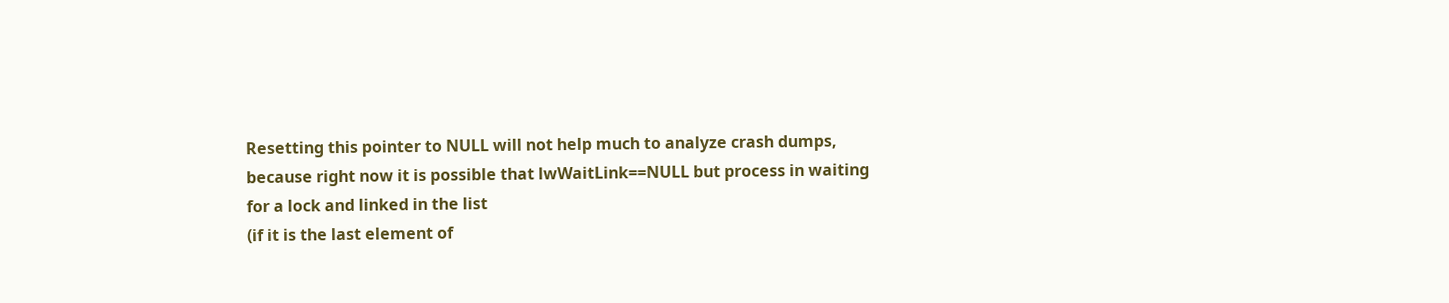Resetting this pointer to NULL will not help much to analyze crash dumps,
because right now it is possible that lwWaitLink==NULL but process in waiting
for a lock and linked in the list
(if it is the last element of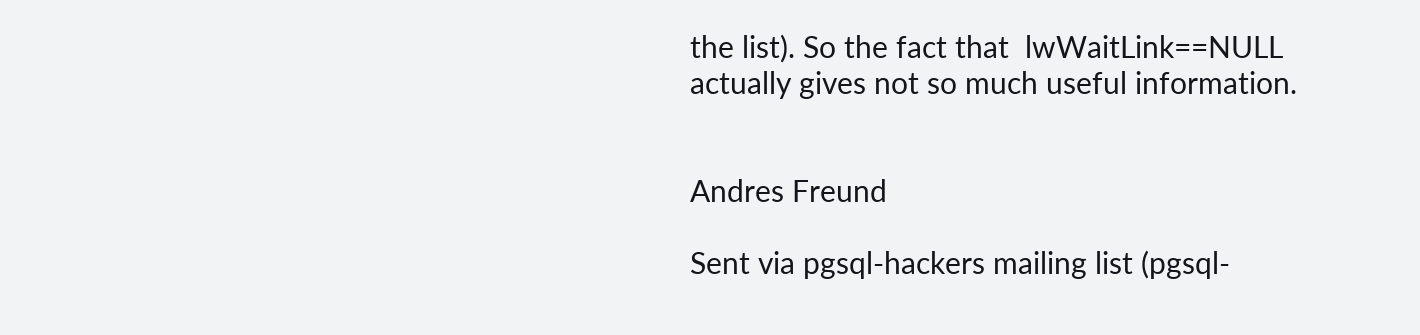the list). So the fact that  lwWaitLink==NULL
actually gives not so much useful information.


Andres Freund

Sent via pgsql-hackers mailing list (pgsql-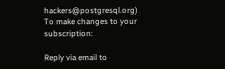hackers@postgresql.org)
To make changes to your subscription:

Reply via email to